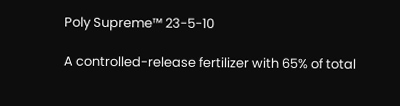Poly Supreme™ 23-5-10

A controlled-release fertilizer with 65% of total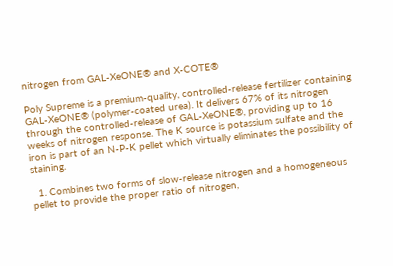nitrogen from GAL-XeONE® and X-COTE®

Poly Supreme is a premium-quality, controlled-release fertilizer containing GAL-XeONE® (polymer-coated urea). It delivers 67% of its nitrogen through the controlled-release of GAL-XeONE®, providing up to 16 weeks of nitrogen response. The K source is potassium sulfate and the iron is part of an N-P-K pellet which virtually eliminates the possibility of staining.

  1. Combines two forms of slow-release nitrogen and a homogeneous pellet to provide the proper ratio of nitrogen,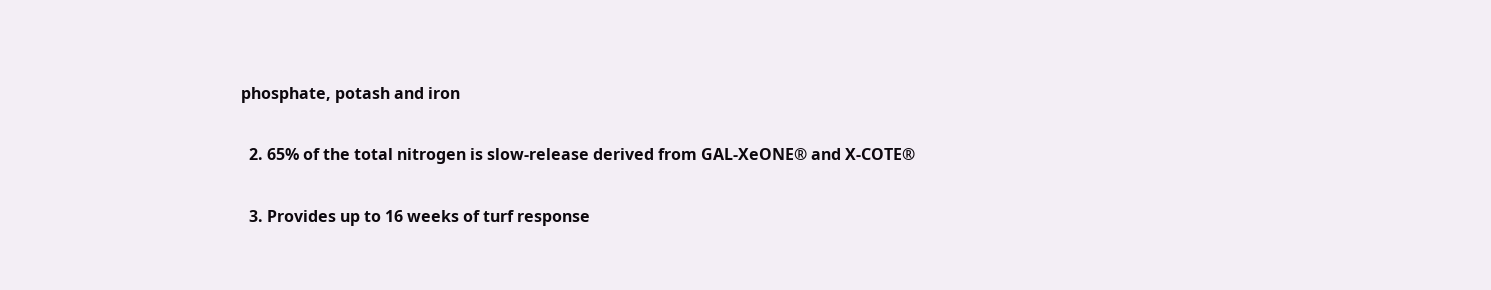phosphate, potash and iron

  2. 65% of the total nitrogen is slow-release derived from GAL-XeONE® and X-COTE®

  3. Provides up to 16 weeks of turf response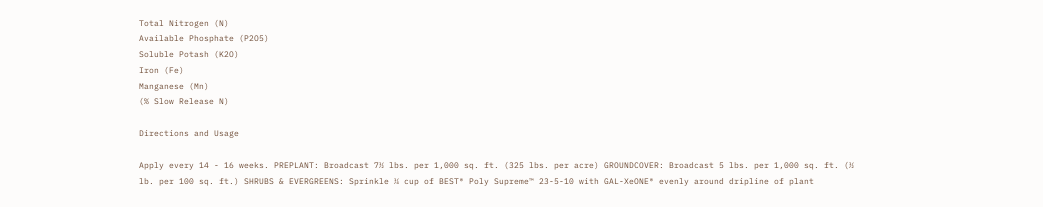Total Nitrogen (N)
Available Phosphate (P2O5)
Soluble Potash (K2O)
Iron (Fe)
Manganese (Mn)
(% Slow Release N)

Directions and Usage

Apply every 14 - 16 weeks. PREPLANT: Broadcast 7½ lbs. per 1,000 sq. ft. (325 lbs. per acre) GROUNDCOVER: Broadcast 5 lbs. per 1,000 sq. ft. (½ lb. per 100 sq. ft.) SHRUBS & EVERGREENS: Sprinkle ¼ cup of BEST® Poly Supreme™ 23-5-10 with GAL-XeONE® evenly around dripline of plant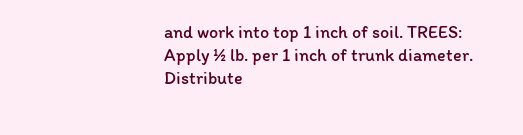and work into top 1 inch of soil. TREES: Apply ½ lb. per 1 inch of trunk diameter. Distribute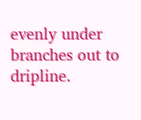evenly under branches out to dripline.